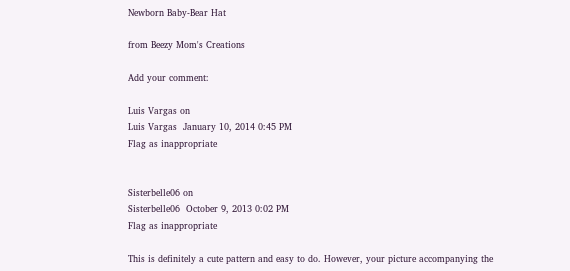Newborn Baby-Bear Hat

from Beezy Mom's Creations

Add your comment:

Luis Vargas on
Luis Vargas  January 10, 2014 0:45 PM
Flag as inappropriate


Sisterbelle06 on
Sisterbelle06  October 9, 2013 0:02 PM
Flag as inappropriate

This is definitely a cute pattern and easy to do. However, your picture accompanying the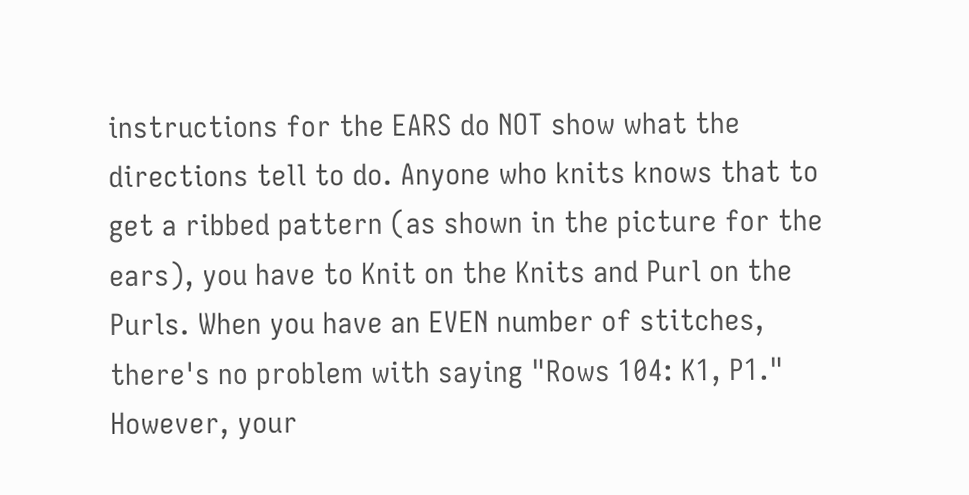instructions for the EARS do NOT show what the directions tell to do. Anyone who knits knows that to get a ribbed pattern (as shown in the picture for the ears), you have to Knit on the Knits and Purl on the Purls. When you have an EVEN number of stitches, there's no problem with saying "Rows 104: K1, P1." However, your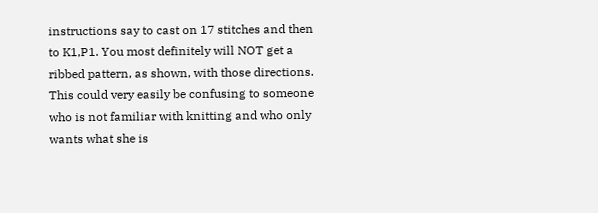instructions say to cast on 17 stitches and then to K1,P1. You most definitely will NOT get a ribbed pattern, as shown, with those directions. This could very easily be confusing to someone who is not familiar with knitting and who only wants what she is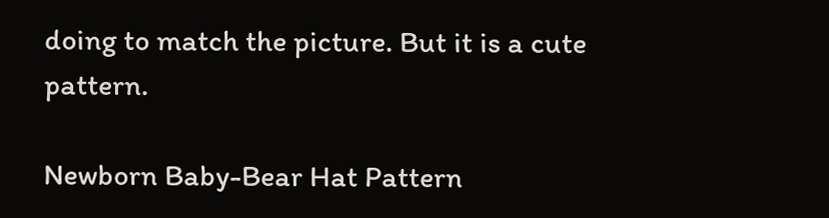doing to match the picture. But it is a cute pattern.

Newborn Baby-Bear Hat Pattern